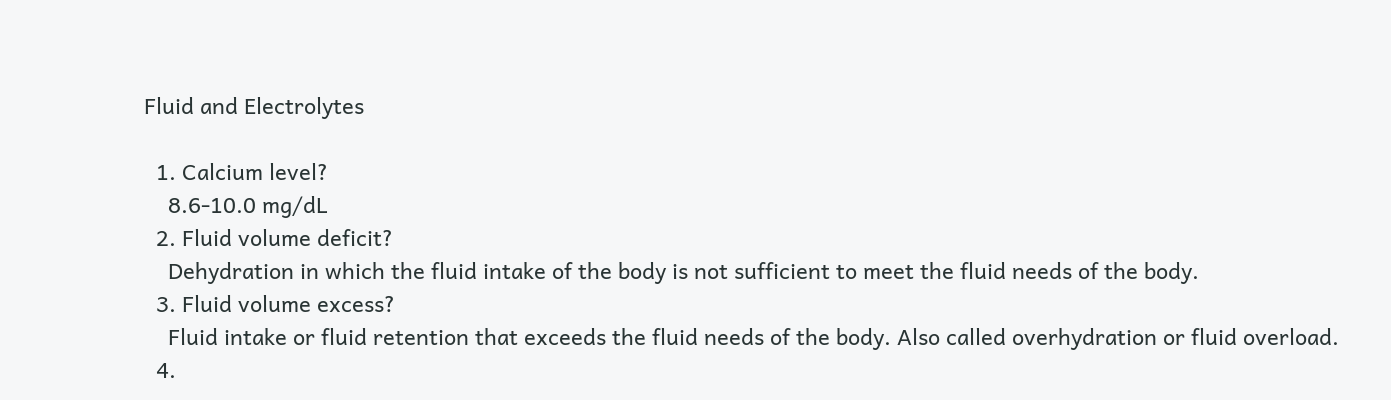Fluid and Electrolytes

  1. Calcium level?
    8.6-10.0 mg/dL
  2. Fluid volume deficit?
    Dehydration in which the fluid intake of the body is not sufficient to meet the fluid needs of the body.
  3. Fluid volume excess?
    Fluid intake or fluid retention that exceeds the fluid needs of the body. Also called overhydration or fluid overload.
  4.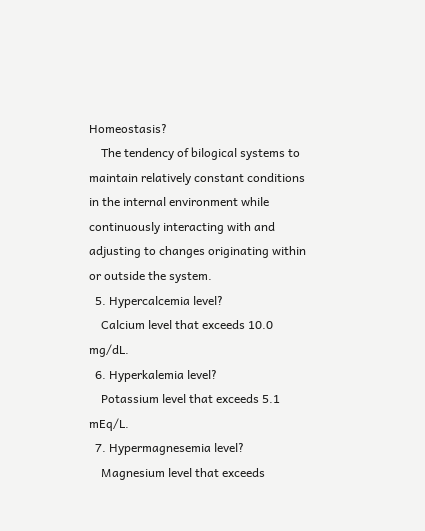Homeostasis?
    The tendency of bilogical systems to maintain relatively constant conditions in the internal environment while continuously interacting with and adjusting to changes originating within or outside the system.
  5. Hypercalcemia level?
    Calcium level that exceeds 10.0 mg/dL.
  6. Hyperkalemia level?
    Potassium level that exceeds 5.1 mEq/L.
  7. Hypermagnesemia level?
    Magnesium level that exceeds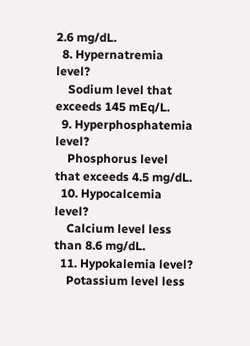2.6 mg/dL.
  8. Hypernatremia level?
    Sodium level that exceeds 145 mEq/L.
  9. Hyperphosphatemia level?
    Phosphorus level that exceeds 4.5 mg/dL.
  10. Hypocalcemia level?
    Calcium level less than 8.6 mg/dL.
  11. Hypokalemia level?
    Potassium level less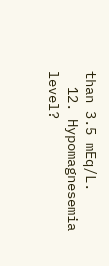than 3.5 mEq/L.
  12. Hypomagnesemia level?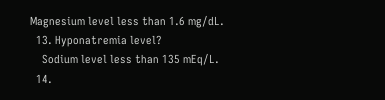Magnesium level less than 1.6 mg/dL.
  13. Hyponatremia level?
    Sodium level less than 135 mEq/L.
  14.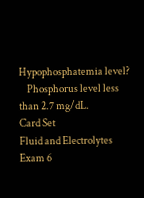Hypophosphatemia level?
    Phosphorus level less than 2.7 mg/dL.
Card Set
Fluid and Electrolytes
Exam 6